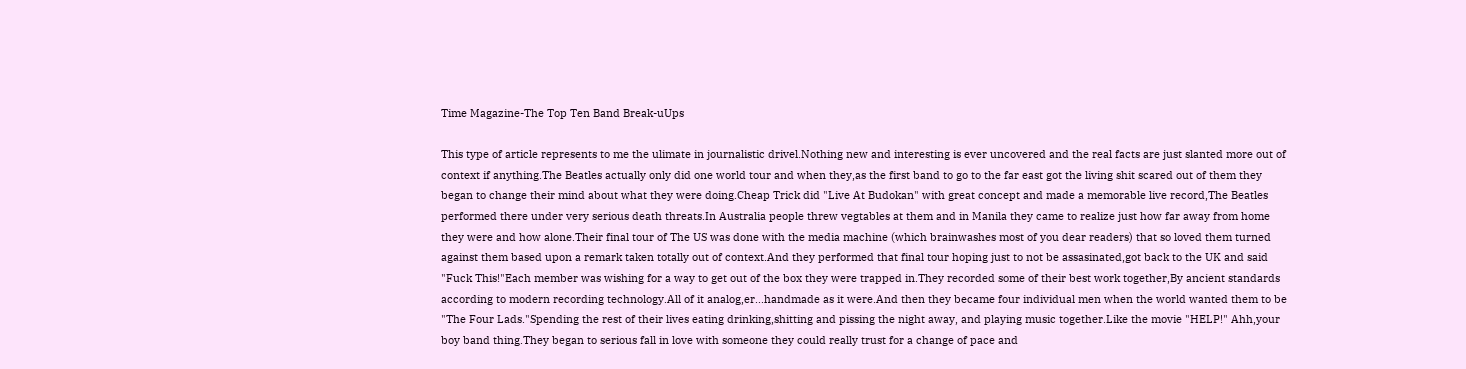Time Magazine-The Top Ten Band Break-uUps

This type of article represents to me the ulimate in journalistic drivel.Nothing new and interesting is ever uncovered and the real facts are just slanted more out of context if anything.The Beatles actually only did one world tour and when they,as the first band to go to the far east got the living shit scared out of them they began to change their mind about what they were doing.Cheap Trick did "Live At Budokan" with great concept and made a memorable live record,The Beatles performed there under very serious death threats.In Australia people threw vegtables at them and in Manila they came to realize just how far away from home they were and how alone.Their final tour of The US was done with the media machine (which brainwashes most of you dear readers) that so loved them turned against them based upon a remark taken totally out of context.And they performed that final tour hoping just to not be assasinated,got back to the UK and said "Fuck This!"Each member was wishing for a way to get out of the box they were trapped in.They recorded some of their best work together,By ancient standards according to modern recording technology.All of it analog,er...handmade as it were.And then they became four individual men when the world wanted them to be "The Four Lads."Spending the rest of their lives eating drinking,shitting and pissing the night away, and playing music together.Like the movie "HELP!" Ahh,your boy band thing.They began to serious fall in love with someone they could really trust for a change of pace and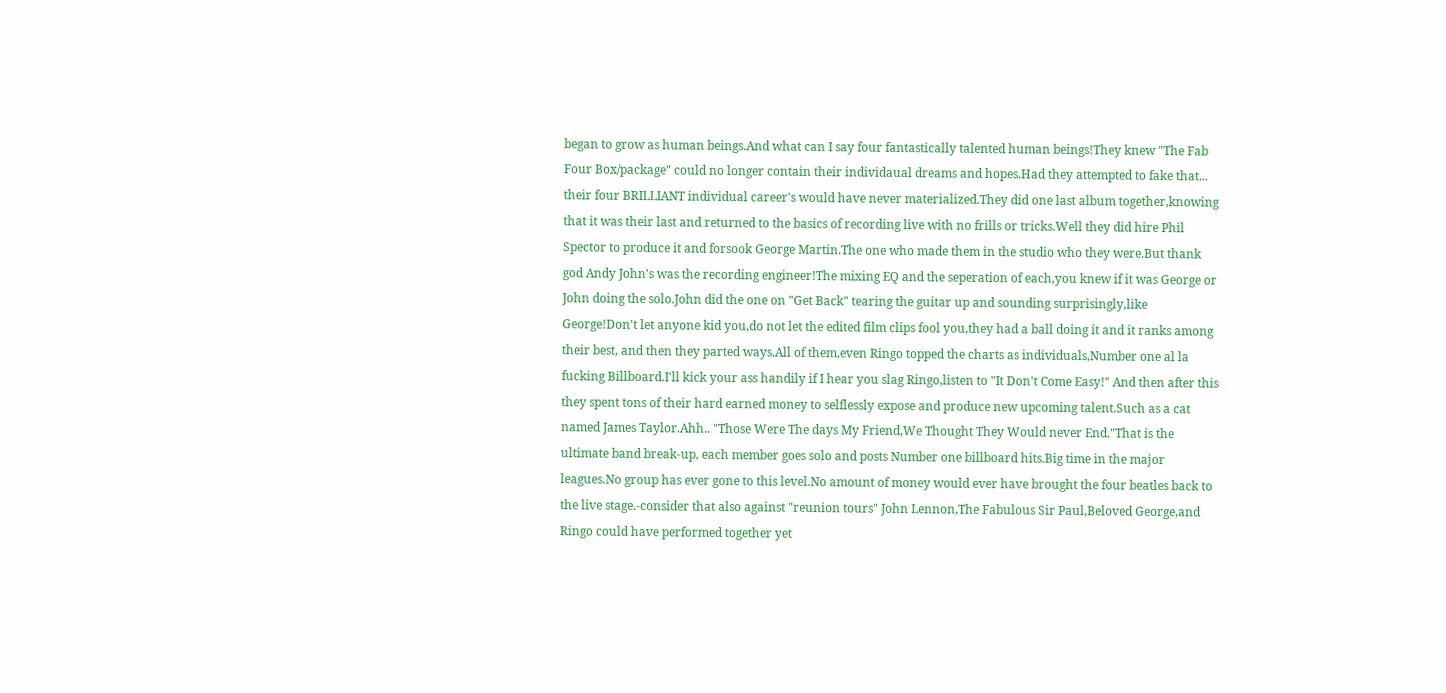began to grow as human beings.And what can I say four fantastically talented human beings!They knew "The Fab Four Box/package" could no longer contain their individaual dreams and hopes.Had they attempted to fake that... their four BRILLIANT individual career's would have never materialized.They did one last album together,knowing that it was their last and returned to the basics of recording live with no frills or tricks.Well they did hire Phil Spector to produce it and forsook George Martin.The one who made them in the studio who they were.But thank god Andy John's was the recording engineer!The mixing EQ and the seperation of each,you knew if it was George or John doing the solo.John did the one on "Get Back" tearing the guitar up and sounding surprisingly,like George!Don't let anyone kid you,do not let the edited film clips fool you,they had a ball doing it and it ranks among their best, and then they parted ways.All of them,even Ringo topped the charts as individuals,Number one al la fucking Billboard.I'll kick your ass handily if I hear you slag Ringo,listen to "It Don't Come Easy!" And then after this they spent tons of their hard earned money to selflessly expose and produce new upcoming talent.Such as a cat named James Taylor.Ahh.. "Those Were The days My Friend,We Thought They Would never End."That is the ultimate band break-up, each member goes solo and posts Number one billboard hits.Big time in the major leagues.No group has ever gone to this level.No amount of money would ever have brought the four beatles back to the live stage.-consider that also against "reunion tours" John Lennon,The Fabulous Sir Paul,Beloved George,and Ringo could have performed together yet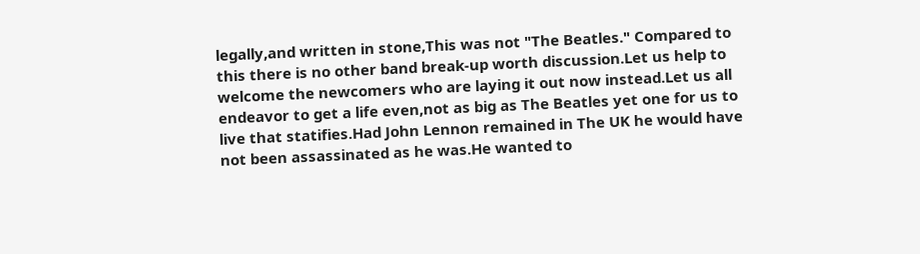legally,and written in stone,This was not "The Beatles." Compared to this there is no other band break-up worth discussion.Let us help to welcome the newcomers who are laying it out now instead.Let us all endeavor to get a life even,not as big as The Beatles yet one for us to live that statifies.Had John Lennon remained in The UK he would have not been assassinated as he was.He wanted to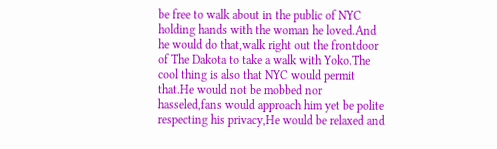be free to walk about in the public of NYC holding hands with the woman he loved.And he would do that,walk right out the frontdoor of The Dakota to take a walk with Yoko.The cool thing is also that NYC would permit that.He would not be mobbed nor hasseled,fans would approach him yet be polite respecting his privacy,He would be relaxed and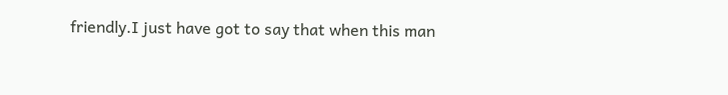friendly.I just have got to say that when this man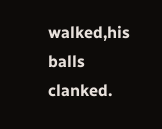walked,his balls clanked.